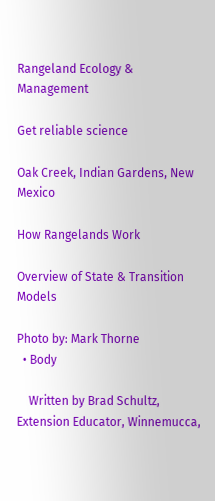Rangeland Ecology & Management

Get reliable science

Oak Creek, Indian Gardens, New Mexico

How Rangelands Work

Overview of State & Transition Models

Photo by: Mark Thorne
  • Body

    Written by Brad Schultz, Extension Educator, Winnemucca,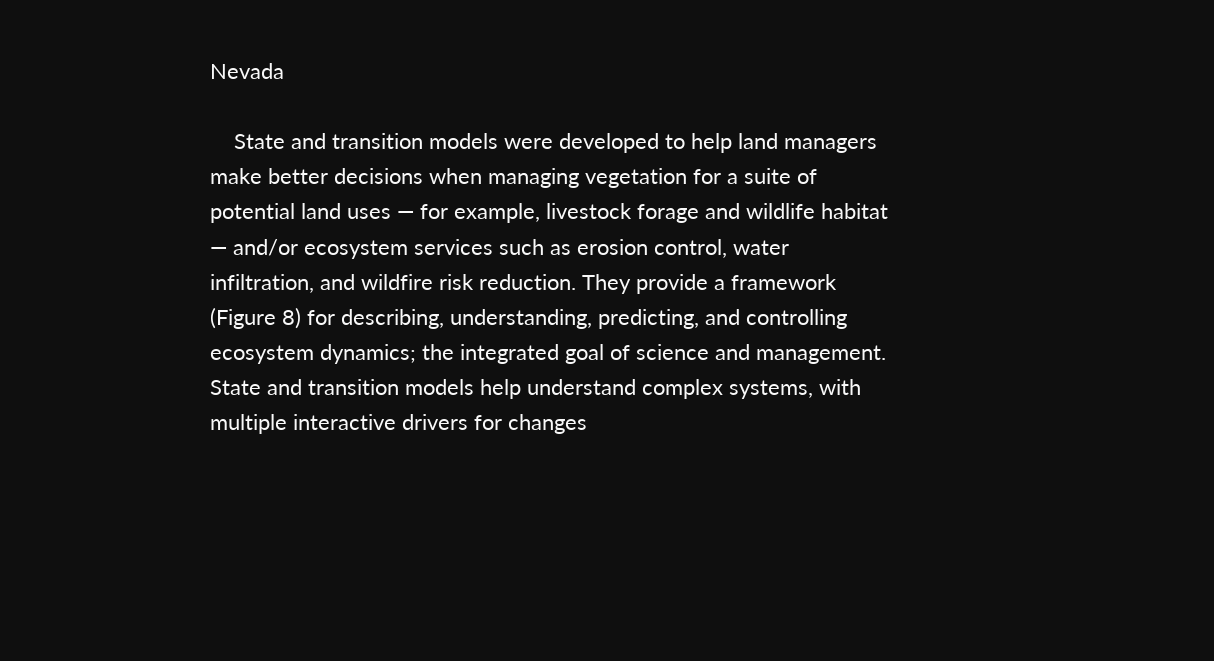Nevada

    State and transition models were developed to help land managers make better decisions when managing vegetation for a suite of potential land uses — for example, livestock forage and wildlife habitat — and/or ecosystem services such as erosion control, water infiltration, and wildfire risk reduction. They provide a framework (Figure 8) for describing, understanding, predicting, and controlling ecosystem dynamics; the integrated goal of science and management. State and transition models help understand complex systems, with multiple interactive drivers for changes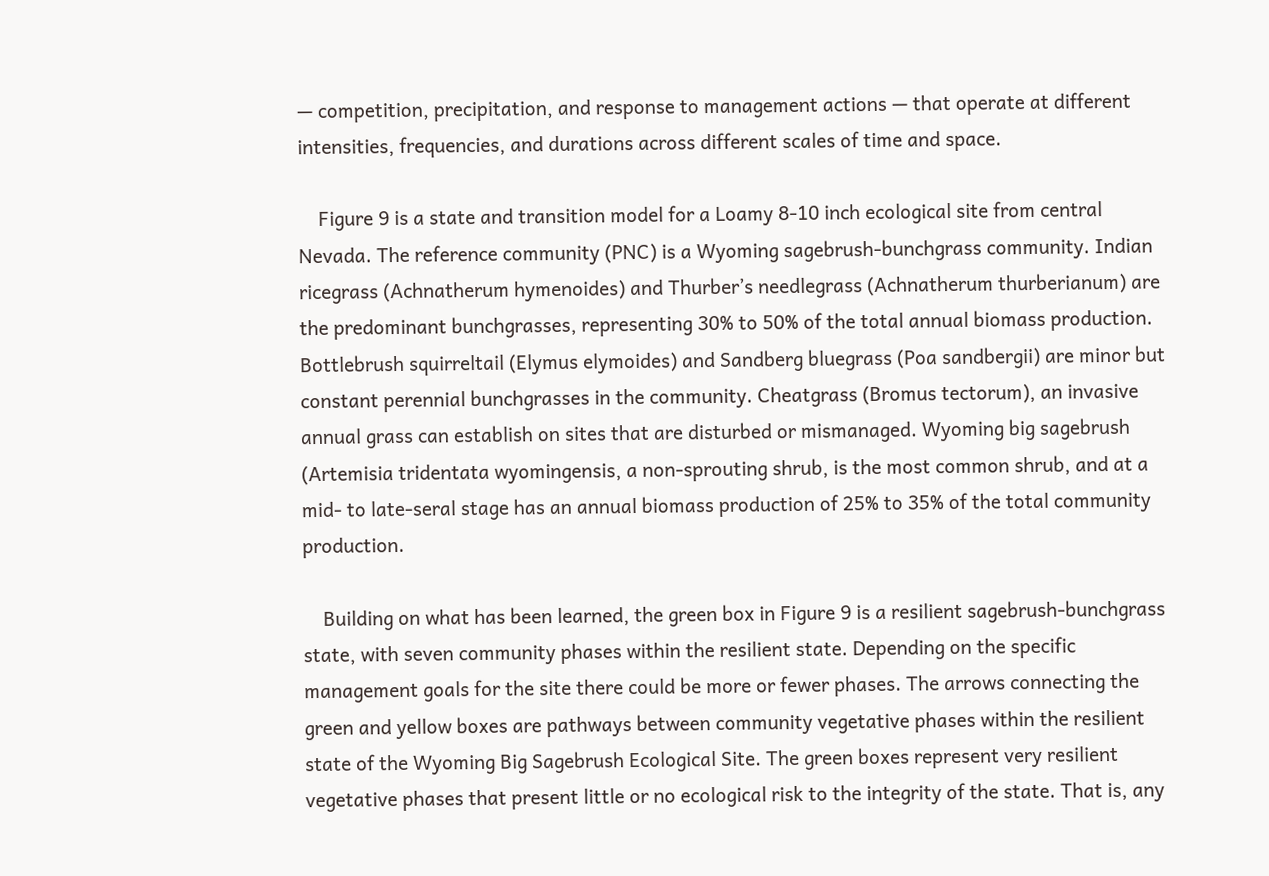— competition, precipitation, and response to management actions — that operate at different intensities, frequencies, and durations across different scales of time and space.

    Figure 9 is a state and transition model for a Loamy 8-10 inch ecological site from central Nevada. The reference community (PNC) is a Wyoming sagebrush-bunchgrass community. Indian ricegrass (Achnatherum hymenoides) and Thurber’s needlegrass (Achnatherum thurberianum) are the predominant bunchgrasses, representing 30% to 50% of the total annual biomass production. Bottlebrush squirreltail (Elymus elymoides) and Sandberg bluegrass (Poa sandbergii) are minor but constant perennial bunchgrasses in the community. Cheatgrass (Bromus tectorum), an invasive annual grass can establish on sites that are disturbed or mismanaged. Wyoming big sagebrush (Artemisia tridentata wyomingensis, a non-sprouting shrub, is the most common shrub, and at a mid- to late-seral stage has an annual biomass production of 25% to 35% of the total community production.

    Building on what has been learned, the green box in Figure 9 is a resilient sagebrush-bunchgrass state, with seven community phases within the resilient state. Depending on the specific management goals for the site there could be more or fewer phases. The arrows connecting the green and yellow boxes are pathways between community vegetative phases within the resilient state of the Wyoming Big Sagebrush Ecological Site. The green boxes represent very resilient vegetative phases that present little or no ecological risk to the integrity of the state. That is, any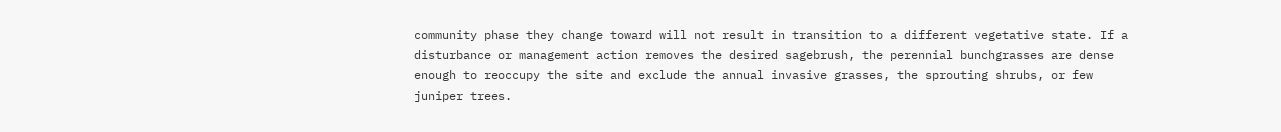community phase they change toward will not result in transition to a different vegetative state. If a disturbance or management action removes the desired sagebrush, the perennial bunchgrasses are dense enough to reoccupy the site and exclude the annual invasive grasses, the sprouting shrubs, or few juniper trees.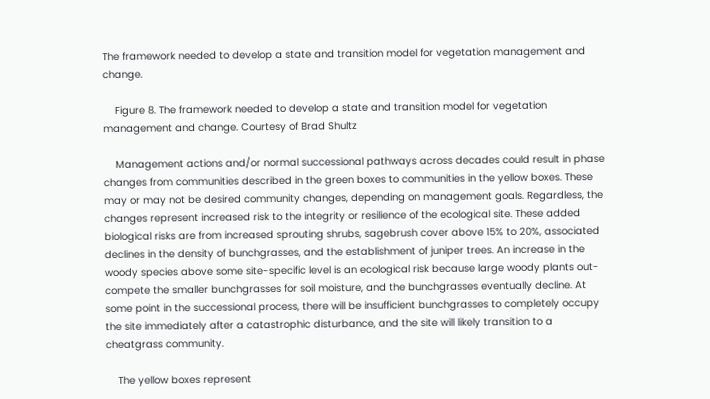The framework needed to develop a state and transition model for vegetation management and change.

    Figure 8. The framework needed to develop a state and transition model for vegetation management and change. Courtesy of Brad Shultz

    Management actions and/or normal successional pathways across decades could result in phase changes from communities described in the green boxes to communities in the yellow boxes. These may or may not be desired community changes, depending on management goals. Regardless, the changes represent increased risk to the integrity or resilience of the ecological site. These added biological risks are from increased sprouting shrubs, sagebrush cover above 15% to 20%, associated declines in the density of bunchgrasses, and the establishment of juniper trees. An increase in the woody species above some site-specific level is an ecological risk because large woody plants out-compete the smaller bunchgrasses for soil moisture, and the bunchgrasses eventually decline. At some point in the successional process, there will be insufficient bunchgrasses to completely occupy the site immediately after a catastrophic disturbance, and the site will likely transition to a cheatgrass community.

    The yellow boxes represent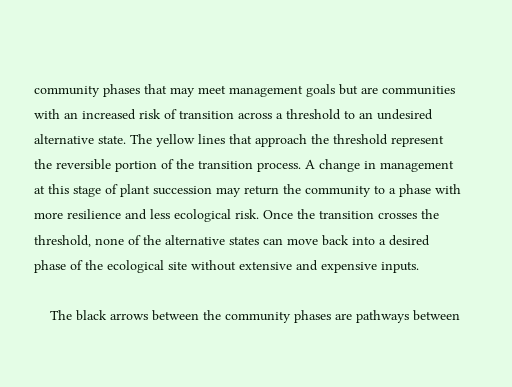community phases that may meet management goals but are communities with an increased risk of transition across a threshold to an undesired alternative state. The yellow lines that approach the threshold represent the reversible portion of the transition process. A change in management at this stage of plant succession may return the community to a phase with more resilience and less ecological risk. Once the transition crosses the threshold, none of the alternative states can move back into a desired phase of the ecological site without extensive and expensive inputs.

    The black arrows between the community phases are pathways between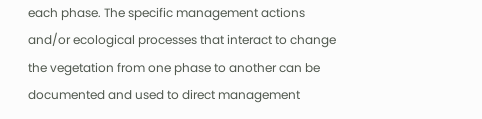each phase. The specific management actions and/or ecological processes that interact to change the vegetation from one phase to another can be documented and used to direct management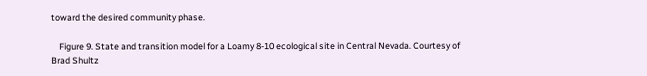toward the desired community phase.

    Figure 9. State and transition model for a Loamy 8-10 ecological site in Central Nevada. Courtesy of Brad Shultz